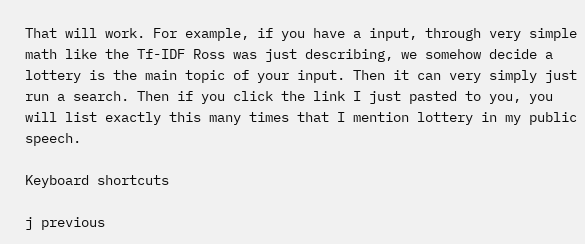That will work. For example, if you have a input, through very simple math like the Tf-IDF Ross was just describing, we somehow decide a lottery is the main topic of your input. Then it can very simply just run a search. Then if you click the link I just pasted to you, you will list exactly this many times that I mention lottery in my public speech.

Keyboard shortcuts

j previous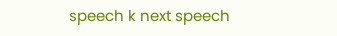speech k next speech